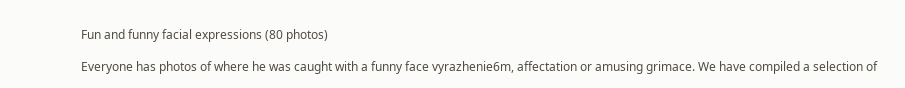Fun and funny facial expressions (80 photos)

Everyone has photos of where he was caught with a funny face vyrazhenie6m, affectation or amusing grimace. We have compiled a selection of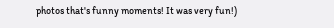photos that's funny moments! It was very fun!)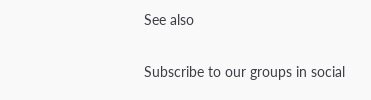See also


Subscribe to our groups in social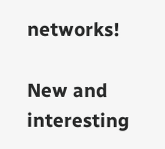networks!

New and interesting